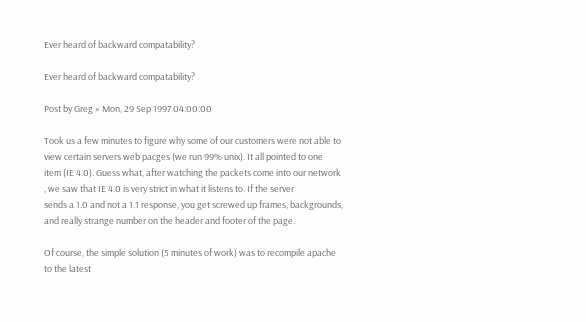Ever heard of backward compatability?

Ever heard of backward compatability?

Post by Greg » Mon, 29 Sep 1997 04:00:00

Took us a few minutes to figure why some of our customers were not able to
view certain servers web pacges (we run 99% unix). It all pointed to one
item (IE 4.0). Guess what, after watching the packets come into our network
, we saw that IE 4.0 is very strict in what it listens to. If the server
sends a 1.0 and not a 1.1 response, you get screwed up frames, backgrounds,
and really strange number on the header and footer of the page.

Of course, the simple solution (5 minutes of work) was to recompile apache
to the latest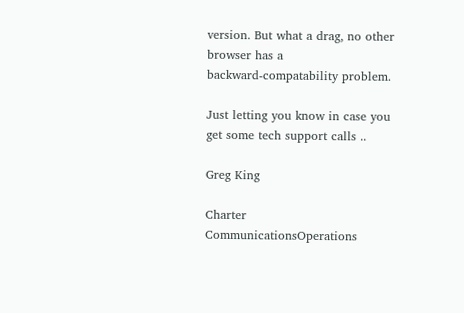version. But what a drag, no other browser has a
backward-compatability problem.

Just letting you know in case you get some tech support calls ..

Greg King

Charter CommunicationsOperations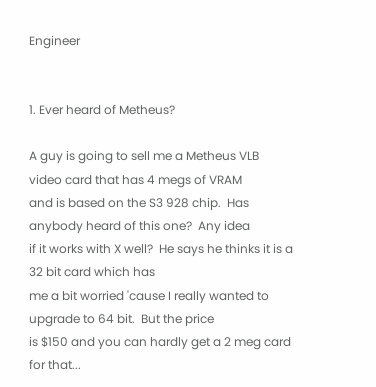Engineer


1. Ever heard of Metheus?

A guy is going to sell me a Metheus VLB video card that has 4 megs of VRAM
and is based on the S3 928 chip.  Has anybody heard of this one?  Any idea
if it works with X well?  He says he thinks it is a 32 bit card which has
me a bit worried 'cause I really wanted to upgrade to 64 bit.  But the price
is $150 and you can hardly get a 2 meg card for that...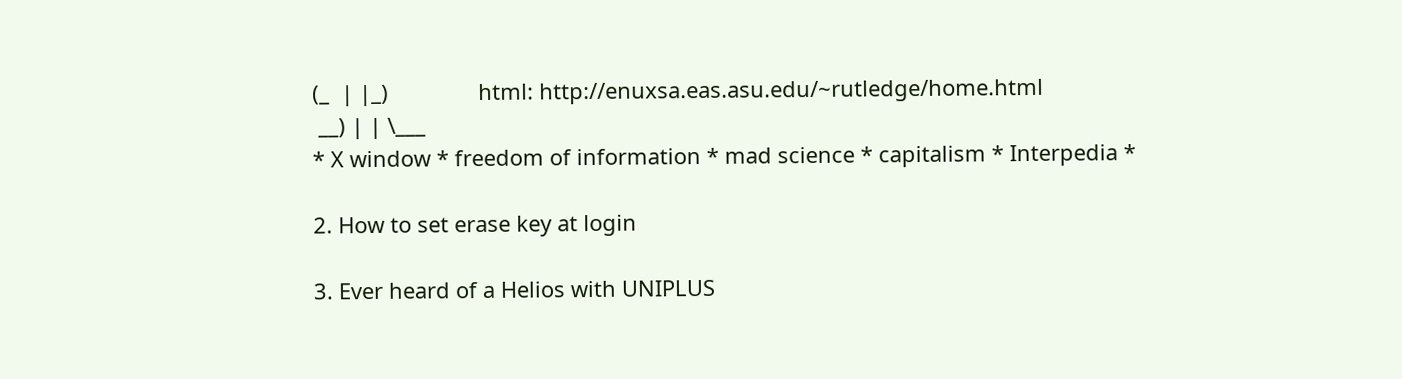(_  | |_)               html: http://enuxsa.eas.asu.edu/~rutledge/home.html
 __) | | \___
* X window * freedom of information * mad science * capitalism * Interpedia *

2. How to set erase key at login

3. Ever heard of a Helios with UNIPLUS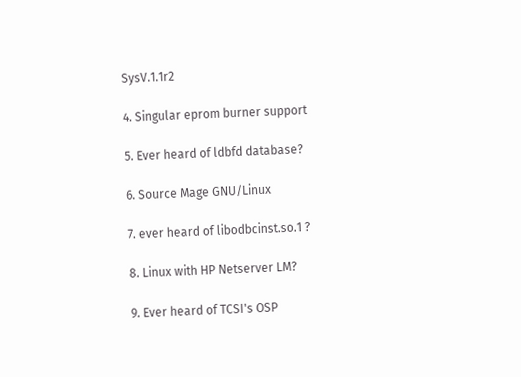SysV.1.1r2

4. Singular eprom burner support

5. Ever heard of ldbfd database?

6. Source Mage GNU/Linux

7. ever heard of libodbcinst.so.1 ?

8. Linux with HP Netserver LM?

9. Ever heard of TCSI's OSP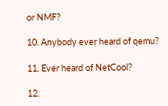or NMF?

10. Anybody ever heard of qemu?

11. Ever heard of NetCool?

12.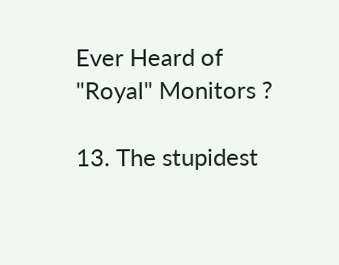Ever Heard of "Royal" Monitors ?

13. The stupidest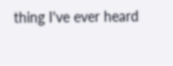thing I've ever heard